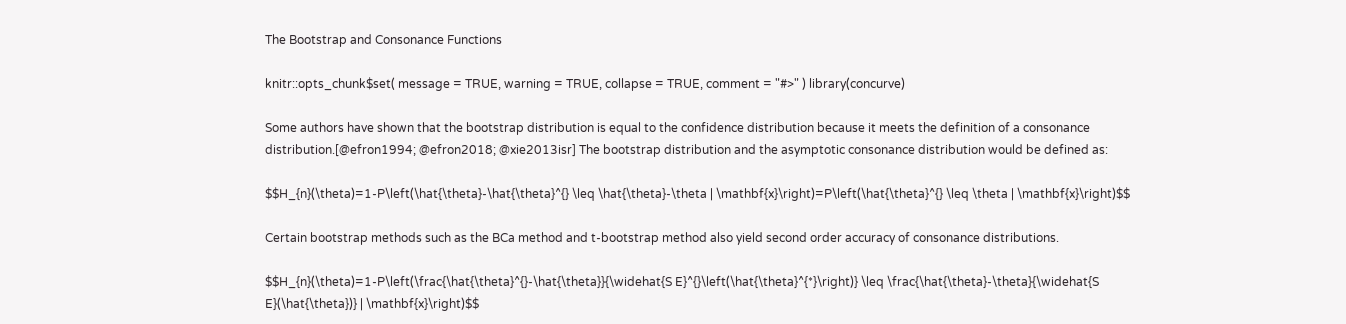The Bootstrap and Consonance Functions

knitr::opts_chunk$set( message = TRUE, warning = TRUE, collapse = TRUE, comment = "#>" ) library(concurve)

Some authors have shown that the bootstrap distribution is equal to the confidence distribution because it meets the definition of a consonance distribution.[@efron1994; @efron2018; @xie2013isr] The bootstrap distribution and the asymptotic consonance distribution would be defined as:

$$H_{n}(\theta)=1-P\left(\hat{\theta}-\hat{\theta}^{} \leq \hat{\theta}-\theta | \mathbf{x}\right)=P\left(\hat{\theta}^{} \leq \theta | \mathbf{x}\right)$$

Certain bootstrap methods such as the BCa method and t-bootstrap method also yield second order accuracy of consonance distributions.

$$H_{n}(\theta)=1-P\left(\frac{\hat{\theta}^{}-\hat{\theta}}{\widehat{S E}^{}\left(\hat{\theta}^{*}\right)} \leq \frac{\hat{\theta}-\theta}{\widehat{S E}(\hat{\theta})} | \mathbf{x}\right)$$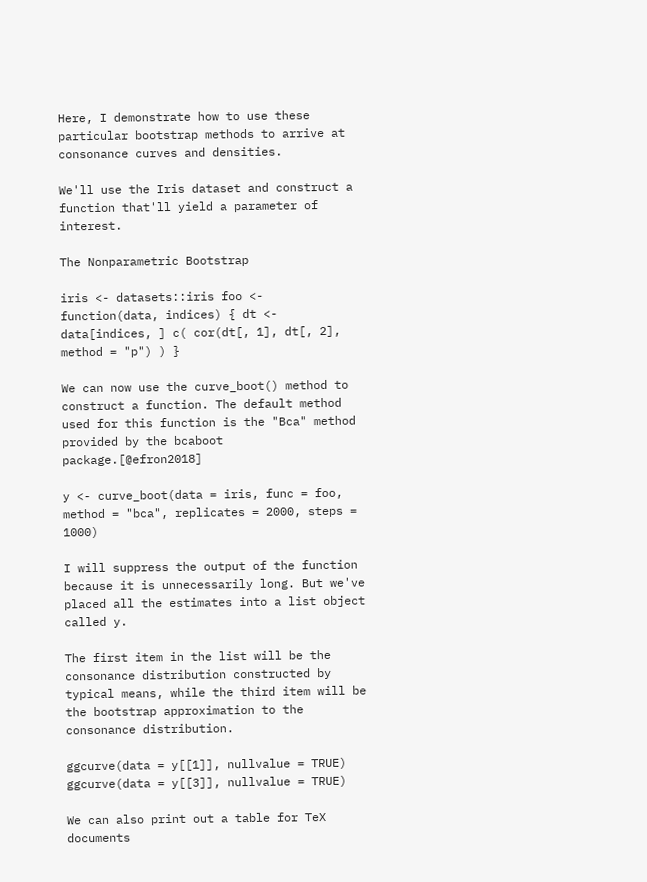Here, I demonstrate how to use these particular bootstrap methods to arrive at consonance curves and densities.

We'll use the Iris dataset and construct a function that'll yield a parameter of interest.

The Nonparametric Bootstrap

iris <- datasets::iris foo <- function(data, indices) { dt <- data[indices, ] c( cor(dt[, 1], dt[, 2], method = "p") ) }

We can now use the curve_boot() method to construct a function. The default method used for this function is the "Bca" method provided by the bcaboot package.[@efron2018]

y <- curve_boot(data = iris, func = foo, method = "bca", replicates = 2000, steps = 1000)

I will suppress the output of the function because it is unnecessarily long. But we've placed all the estimates into a list object called y.

The first item in the list will be the consonance distribution constructed by typical means, while the third item will be the bootstrap approximation to the consonance distribution.

ggcurve(data = y[[1]], nullvalue = TRUE) ggcurve(data = y[[3]], nullvalue = TRUE)

We can also print out a table for TeX documents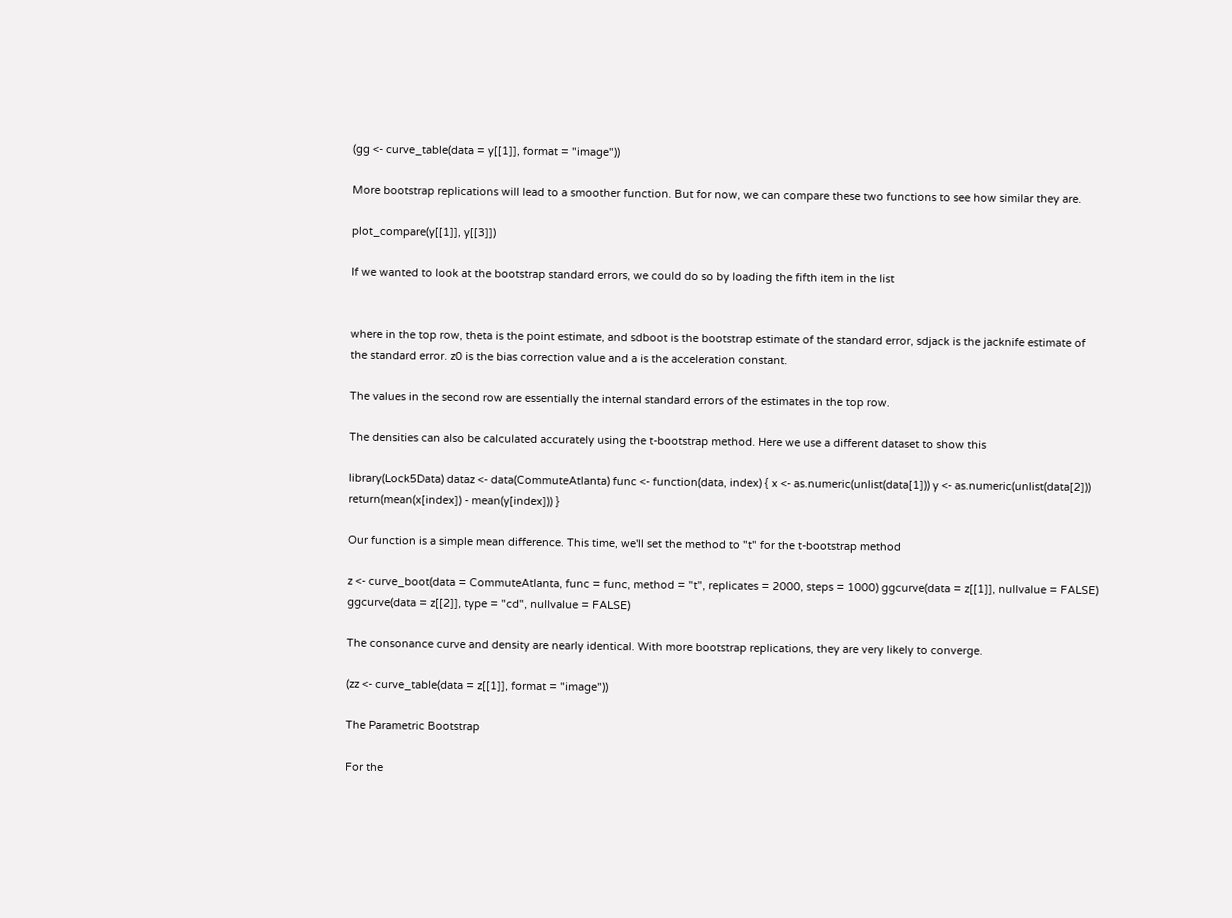(gg <- curve_table(data = y[[1]], format = "image"))

More bootstrap replications will lead to a smoother function. But for now, we can compare these two functions to see how similar they are.

plot_compare(y[[1]], y[[3]])

If we wanted to look at the bootstrap standard errors, we could do so by loading the fifth item in the list


where in the top row, theta is the point estimate, and sdboot is the bootstrap estimate of the standard error, sdjack is the jacknife estimate of the standard error. z0 is the bias correction value and a is the acceleration constant.

The values in the second row are essentially the internal standard errors of the estimates in the top row.

The densities can also be calculated accurately using the t-bootstrap method. Here we use a different dataset to show this

library(Lock5Data) dataz <- data(CommuteAtlanta) func <- function(data, index) { x <- as.numeric(unlist(data[1])) y <- as.numeric(unlist(data[2])) return(mean(x[index]) - mean(y[index])) }

Our function is a simple mean difference. This time, we'll set the method to "t" for the t-bootstrap method

z <- curve_boot(data = CommuteAtlanta, func = func, method = "t", replicates = 2000, steps = 1000) ggcurve(data = z[[1]], nullvalue = FALSE) ggcurve(data = z[[2]], type = "cd", nullvalue = FALSE)

The consonance curve and density are nearly identical. With more bootstrap replications, they are very likely to converge.

(zz <- curve_table(data = z[[1]], format = "image"))

The Parametric Bootstrap

For the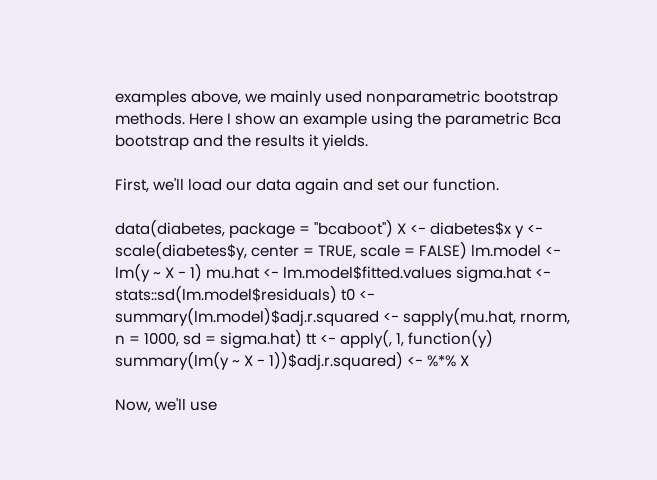examples above, we mainly used nonparametric bootstrap methods. Here I show an example using the parametric Bca bootstrap and the results it yields.

First, we'll load our data again and set our function.

data(diabetes, package = "bcaboot") X <- diabetes$x y <- scale(diabetes$y, center = TRUE, scale = FALSE) lm.model <- lm(y ~ X - 1) mu.hat <- lm.model$fitted.values sigma.hat <- stats::sd(lm.model$residuals) t0 <- summary(lm.model)$adj.r.squared <- sapply(mu.hat, rnorm, n = 1000, sd = sigma.hat) tt <- apply(, 1, function(y) summary(lm(y ~ X - 1))$adj.r.squared) <- %*% X

Now, we'll use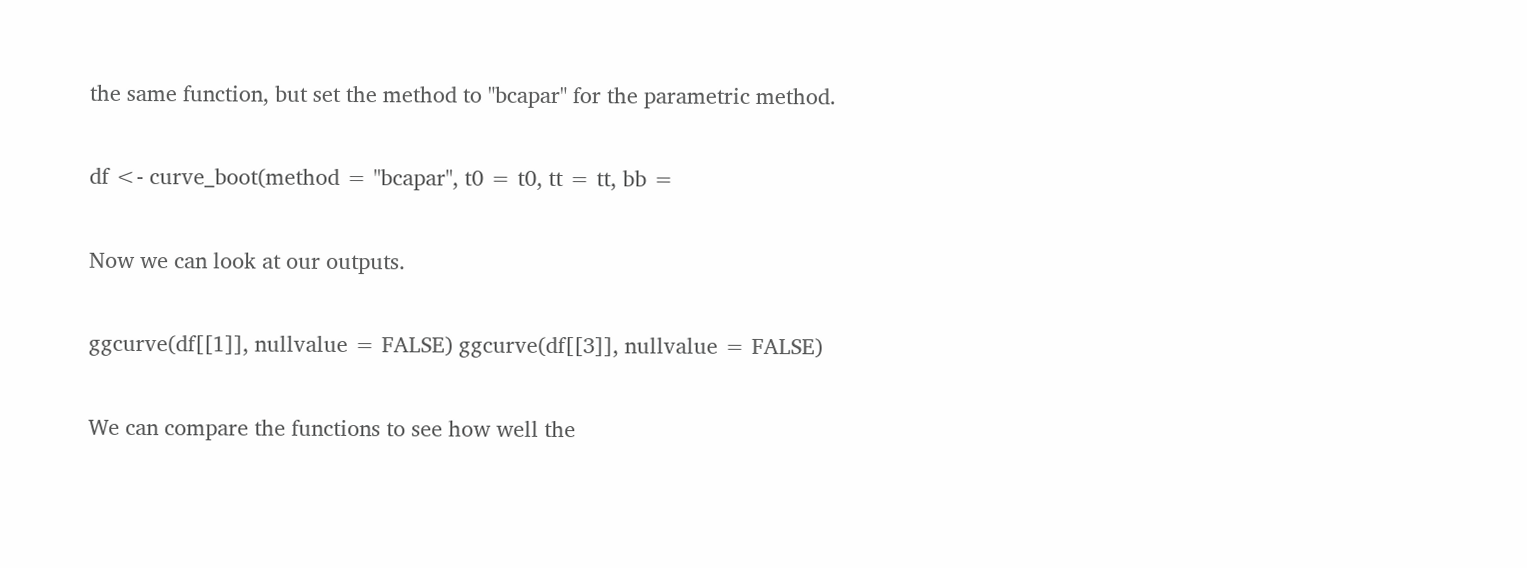the same function, but set the method to "bcapar" for the parametric method.

df <- curve_boot(method = "bcapar", t0 = t0, tt = tt, bb =

Now we can look at our outputs.

ggcurve(df[[1]], nullvalue = FALSE) ggcurve(df[[3]], nullvalue = FALSE)

We can compare the functions to see how well the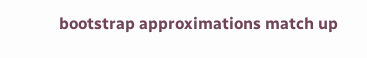bootstrap approximations match up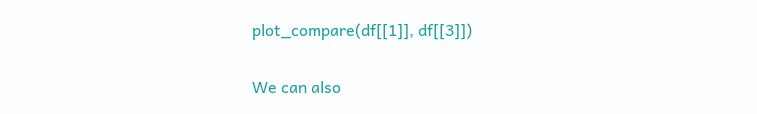plot_compare(df[[1]], df[[3]])

We can also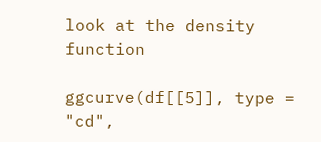look at the density function

ggcurve(df[[5]], type = "cd",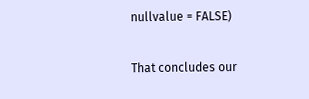nullvalue = FALSE)

That concludes our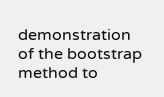demonstration of the bootstrap method to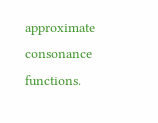approximate consonance functions.